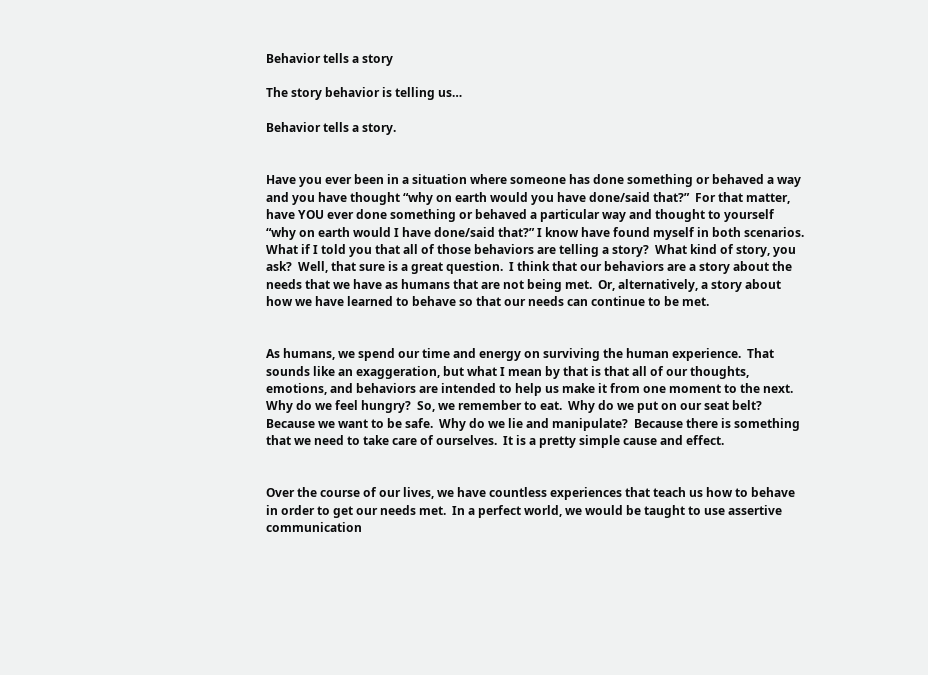Behavior tells a story

The story behavior is telling us…

Behavior tells a story.


Have you ever been in a situation where someone has done something or behaved a way and you have thought “why on earth would you have done/said that?”  For that matter, have YOU ever done something or behaved a particular way and thought to yourself “why on earth would I have done/said that?” I know have found myself in both scenarios.  What if I told you that all of those behaviors are telling a story?  What kind of story, you ask?  Well, that sure is a great question.  I think that our behaviors are a story about the needs that we have as humans that are not being met.  Or, alternatively, a story about how we have learned to behave so that our needs can continue to be met.


As humans, we spend our time and energy on surviving the human experience.  That sounds like an exaggeration, but what I mean by that is that all of our thoughts, emotions, and behaviors are intended to help us make it from one moment to the next.  Why do we feel hungry?  So, we remember to eat.  Why do we put on our seat belt?  Because we want to be safe.  Why do we lie and manipulate?  Because there is something that we need to take care of ourselves.  It is a pretty simple cause and effect.


Over the course of our lives, we have countless experiences that teach us how to behave in order to get our needs met.  In a perfect world, we would be taught to use assertive communication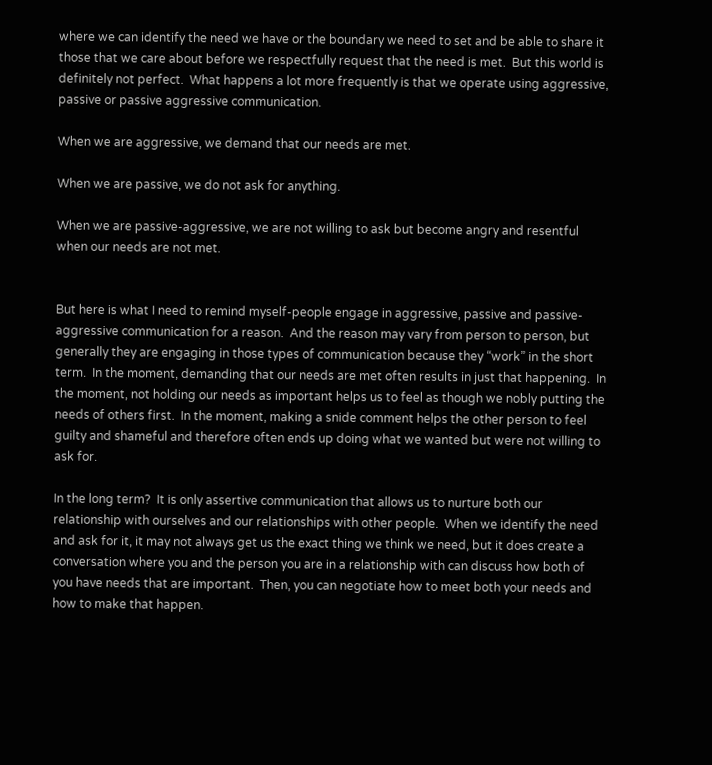where we can identify the need we have or the boundary we need to set and be able to share it those that we care about before we respectfully request that the need is met.  But this world is definitely not perfect.  What happens a lot more frequently is that we operate using aggressive, passive or passive aggressive communication.

When we are aggressive, we demand that our needs are met.

When we are passive, we do not ask for anything.

When we are passive-aggressive, we are not willing to ask but become angry and resentful when our needs are not met.


But here is what I need to remind myself-people engage in aggressive, passive and passive-aggressive communication for a reason.  And the reason may vary from person to person, but generally they are engaging in those types of communication because they “work” in the short term.  In the moment, demanding that our needs are met often results in just that happening.  In the moment, not holding our needs as important helps us to feel as though we nobly putting the needs of others first.  In the moment, making a snide comment helps the other person to feel guilty and shameful and therefore often ends up doing what we wanted but were not willing to ask for.

In the long term?  It is only assertive communication that allows us to nurture both our relationship with ourselves and our relationships with other people.  When we identify the need and ask for it, it may not always get us the exact thing we think we need, but it does create a conversation where you and the person you are in a relationship with can discuss how both of you have needs that are important.  Then, you can negotiate how to meet both your needs and how to make that happen.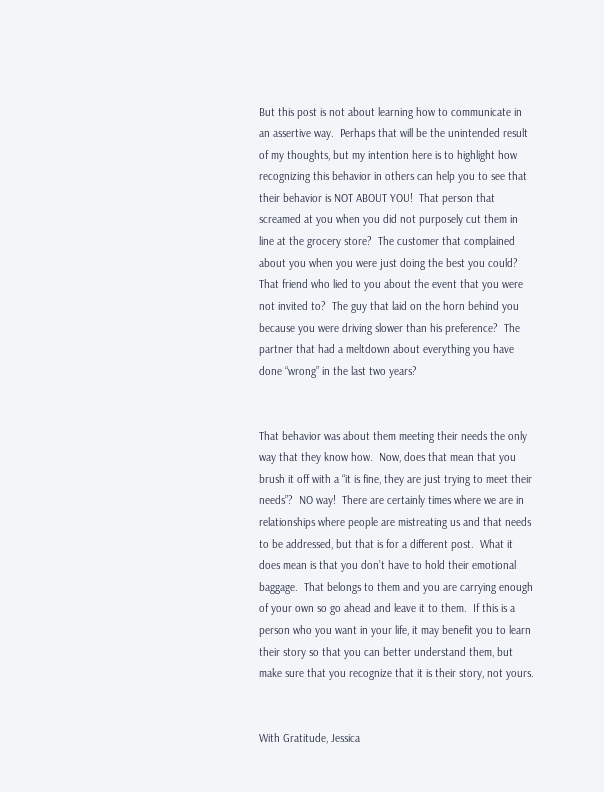But this post is not about learning how to communicate in an assertive way.  Perhaps that will be the unintended result of my thoughts, but my intention here is to highlight how recognizing this behavior in others can help you to see that their behavior is NOT ABOUT YOU!  That person that screamed at you when you did not purposely cut them in line at the grocery store?  The customer that complained about you when you were just doing the best you could?  That friend who lied to you about the event that you were not invited to?  The guy that laid on the horn behind you because you were driving slower than his preference?  The partner that had a meltdown about everything you have done “wrong” in the last two years?


That behavior was about them meeting their needs the only way that they know how.  Now, does that mean that you brush it off with a “it is fine, they are just trying to meet their needs”?  NO way!  There are certainly times where we are in relationships where people are mistreating us and that needs to be addressed, but that is for a different post.  What it does mean is that you don’t have to hold their emotional baggage.  That belongs to them and you are carrying enough of your own so go ahead and leave it to them.  If this is a person who you want in your life, it may benefit you to learn their story so that you can better understand them, but make sure that you recognize that it is their story, not yours.


With Gratitude, Jessica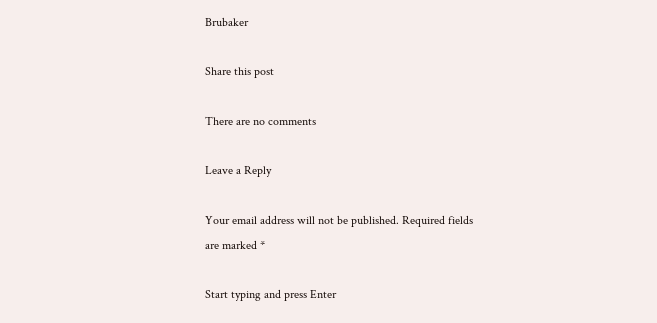Brubaker

Share this post

There are no comments

Leave a Reply

Your email address will not be published. Required fields are marked *

Start typing and press Enter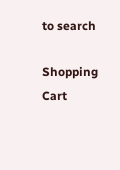to search

Shopping Cart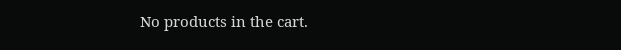No products in the cart.